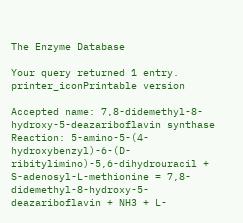The Enzyme Database

Your query returned 1 entry.    printer_iconPrintable version

Accepted name: 7,8-didemethyl-8-hydroxy-5-deazariboflavin synthase
Reaction: 5-amino-5-(4-hydroxybenzyl)-6-(D-ribitylimino)-5,6-dihydrouracil + S-adenosyl-L-methionine = 7,8-didemethyl-8-hydroxy-5-deazariboflavin + NH3 + L-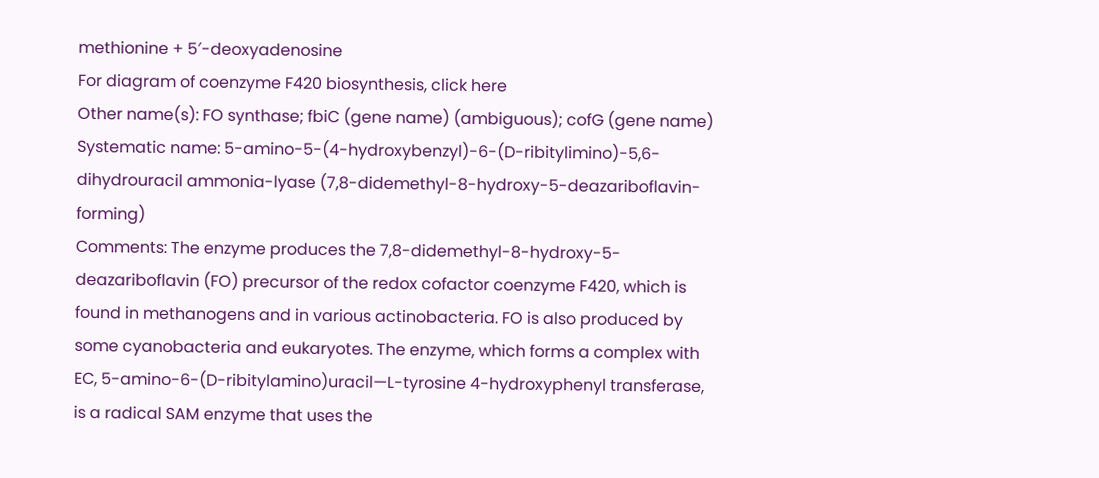methionine + 5′-deoxyadenosine
For diagram of coenzyme F420 biosynthesis, click here
Other name(s): FO synthase; fbiC (gene name) (ambiguous); cofG (gene name)
Systematic name: 5-amino-5-(4-hydroxybenzyl)-6-(D-ribitylimino)-5,6-dihydrouracil ammonia-lyase (7,8-didemethyl-8-hydroxy-5-deazariboflavin-forming)
Comments: The enzyme produces the 7,8-didemethyl-8-hydroxy-5-deazariboflavin (FO) precursor of the redox cofactor coenzyme F420, which is found in methanogens and in various actinobacteria. FO is also produced by some cyanobacteria and eukaryotes. The enzyme, which forms a complex with EC, 5-amino-6-(D-ribitylamino)uracil—L-tyrosine 4-hydroxyphenyl transferase, is a radical SAM enzyme that uses the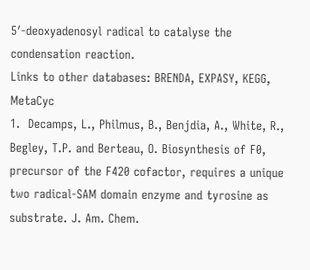5′-deoxyadenosyl radical to catalyse the condensation reaction.
Links to other databases: BRENDA, EXPASY, KEGG, MetaCyc
1.  Decamps, L., Philmus, B., Benjdia, A., White, R., Begley, T.P. and Berteau, O. Biosynthesis of F0, precursor of the F420 cofactor, requires a unique two radical-SAM domain enzyme and tyrosine as substrate. J. Am. Chem.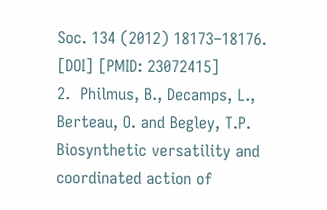Soc. 134 (2012) 18173–18176. [DOI] [PMID: 23072415]
2.  Philmus, B., Decamps, L., Berteau, O. and Begley, T.P. Biosynthetic versatility and coordinated action of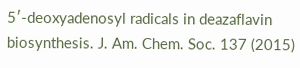5′-deoxyadenosyl radicals in deazaflavin biosynthesis. J. Am. Chem. Soc. 137 (2015)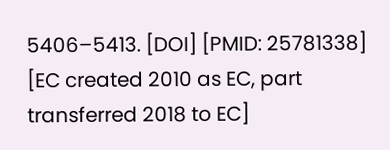5406–5413. [DOI] [PMID: 25781338]
[EC created 2010 as EC, part transferred 2018 to EC]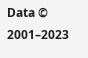Data © 2001–2023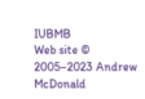IUBMB
Web site © 2005–2023 Andrew McDonald